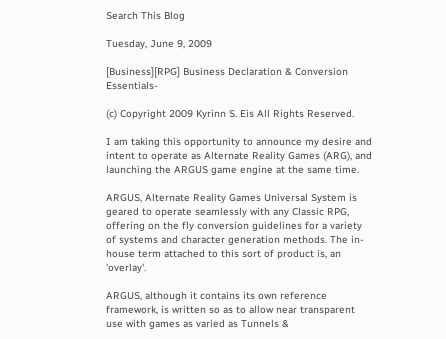Search This Blog

Tuesday, June 9, 2009

[Business][RPG] Business Declaration & Conversion Essentials-

(c) Copyright 2009 Kyrinn S. Eis All Rights Reserved.

I am taking this opportunity to announce my desire and intent to operate as Alternate Reality Games (ARG), and launching the ARGUS game engine at the same time.

ARGUS, Alternate Reality Games Universal System is geared to operate seamlessly with any Classic RPG, offering on the fly conversion guidelines for a variety of systems and character generation methods. The in-house term attached to this sort of product is, an 'overlay'.

ARGUS, although it contains its own reference framework, is written so as to allow near transparent use with games as varied as Tunnels &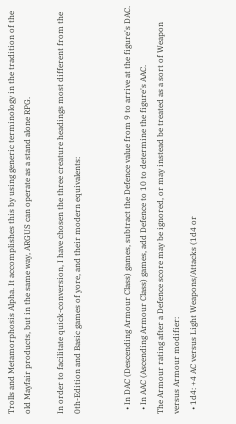Trolls and Metamorphosis Alpha. It accomplishes this by using generic terminology in the tradition of the old Mayfair products, but in the same way, ARGUS can operate as a stand alone RPG.

In order to facilitate quick-conversion, I have chosen the three creature headings most different from the 0th-Edition and Basic games of yore, and their modern equivalents:


  • In DAC (Descending Armour Class) games, subtract the Defence value from 9 to arrive at the figure's DAC.
  • In AAC (Ascending Armour Class) games, add Defence to 10 to determine the figure's AAC.
The Armour rating after a Defence score may be ignored, or may instead be treated as a sort of Weapon versus Armour modifier:
  • 1d4: +4 AC versus Light Weapons/Attacks (1d4 or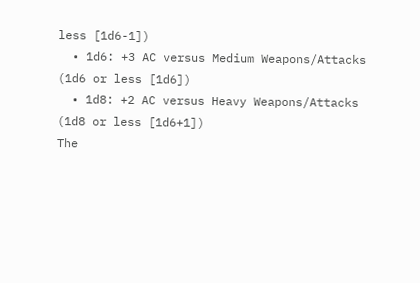less [1d6-1])
  • 1d6: +3 AC versus Medium Weapons/Attacks (1d6 or less [1d6])
  • 1d8: +2 AC versus Heavy Weapons/Attacks (1d8 or less [1d6+1])
The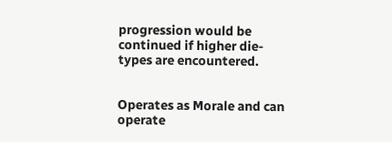progression would be continued if higher die-types are encountered.


Operates as Morale and can operate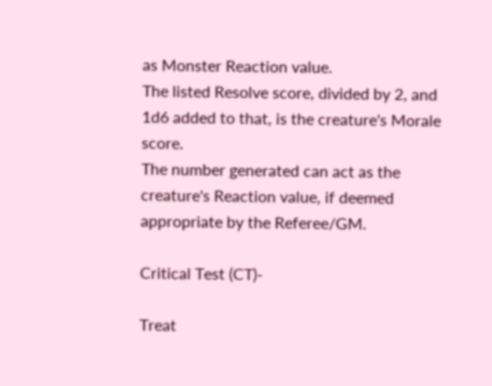as Monster Reaction value.
The listed Resolve score, divided by 2, and 1d6 added to that, is the creature's Morale score.
The number generated can act as the creature's Reaction value, if deemed appropriate by the Referee/GM.

Critical Test (CT)-

Treat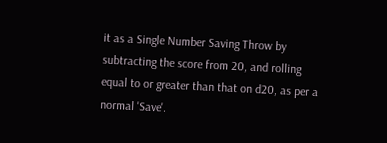it as a Single Number Saving Throw by subtracting the score from 20, and rolling equal to or greater than that on d20, as per a normal 'Save'.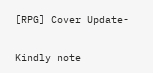[RPG] Cover Update-

Kindly note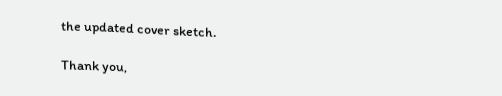the updated cover sketch.

Thank you,